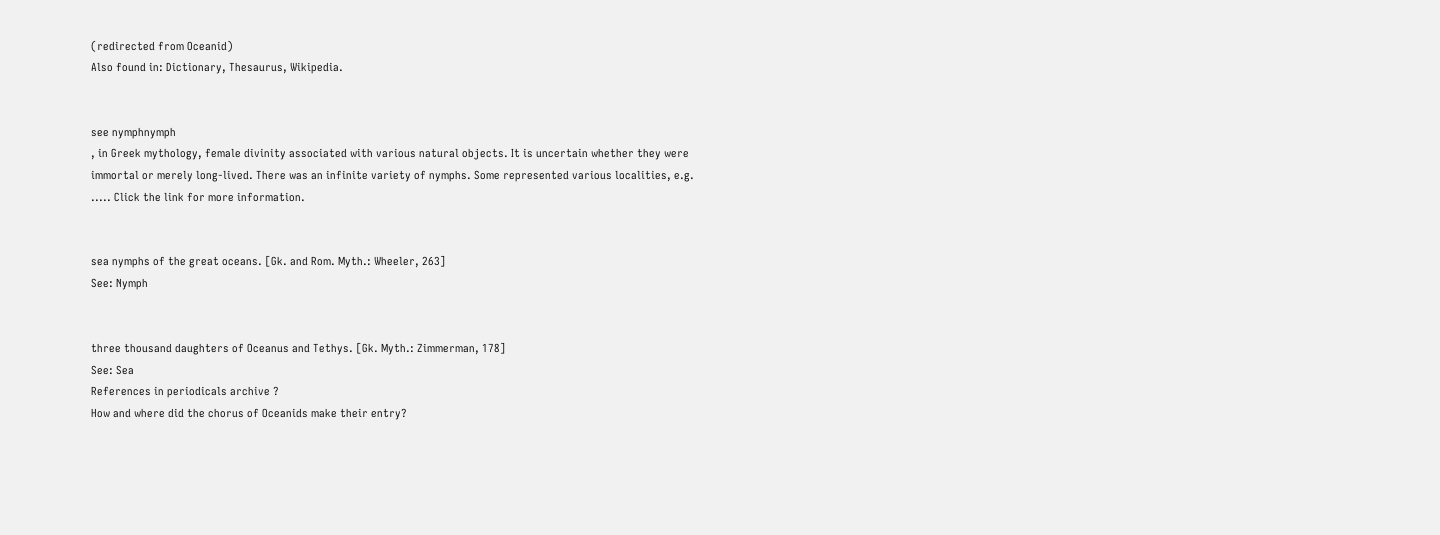(redirected from Oceanid)
Also found in: Dictionary, Thesaurus, Wikipedia.


see nymphnymph
, in Greek mythology, female divinity associated with various natural objects. It is uncertain whether they were immortal or merely long-lived. There was an infinite variety of nymphs. Some represented various localities, e.g.
..... Click the link for more information.


sea nymphs of the great oceans. [Gk. and Rom. Myth.: Wheeler, 263]
See: Nymph


three thousand daughters of Oceanus and Tethys. [Gk. Myth.: Zimmerman, 178]
See: Sea
References in periodicals archive ?
How and where did the chorus of Oceanids make their entry?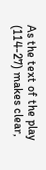As the text of the play (114-27) makes clear,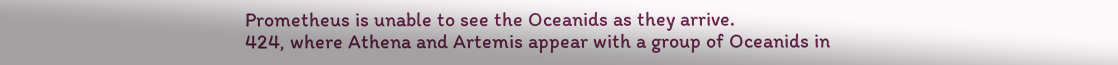Prometheus is unable to see the Oceanids as they arrive.
424, where Athena and Artemis appear with a group of Oceanids in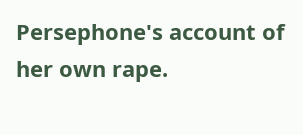Persephone's account of her own rape.